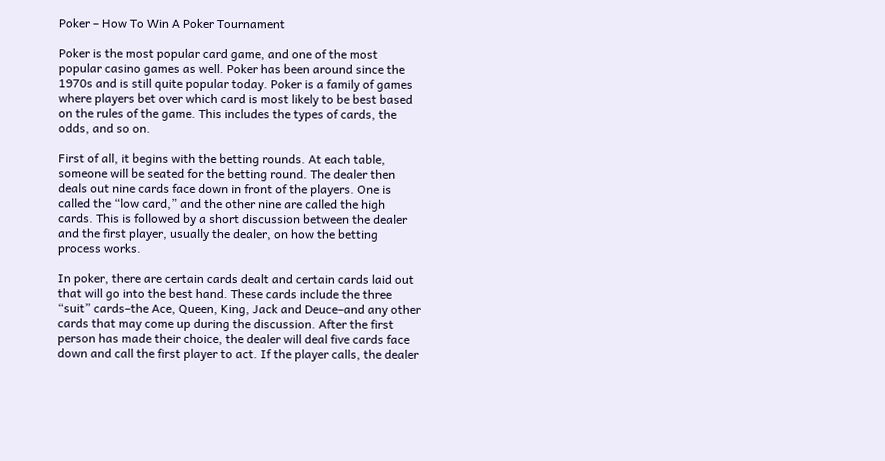Poker – How To Win A Poker Tournament

Poker is the most popular card game, and one of the most popular casino games as well. Poker has been around since the 1970s and is still quite popular today. Poker is a family of games where players bet over which card is most likely to be best based on the rules of the game. This includes the types of cards, the odds, and so on.

First of all, it begins with the betting rounds. At each table, someone will be seated for the betting round. The dealer then deals out nine cards face down in front of the players. One is called the “low card,” and the other nine are called the high cards. This is followed by a short discussion between the dealer and the first player, usually the dealer, on how the betting process works.

In poker, there are certain cards dealt and certain cards laid out that will go into the best hand. These cards include the three “suit” cards–the Ace, Queen, King, Jack and Deuce–and any other cards that may come up during the discussion. After the first person has made their choice, the dealer will deal five cards face down and call the first player to act. If the player calls, the dealer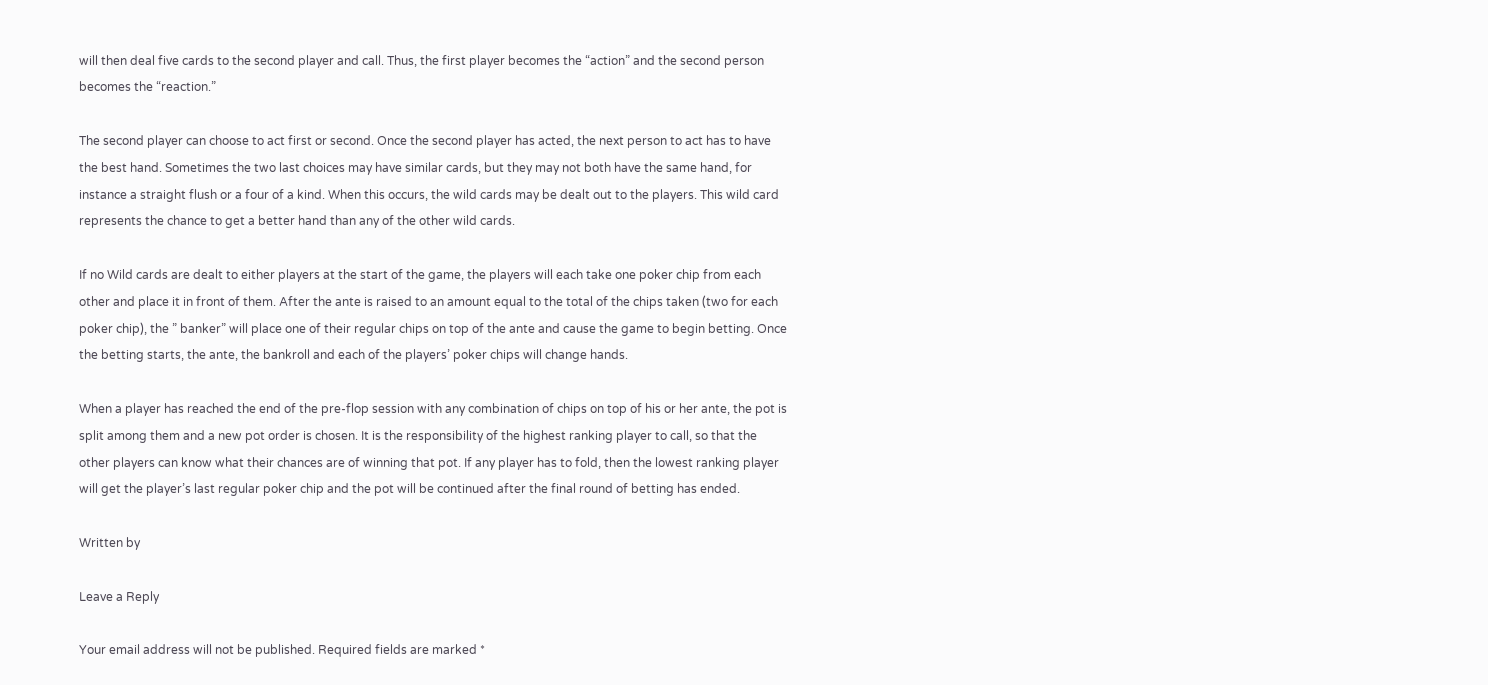will then deal five cards to the second player and call. Thus, the first player becomes the “action” and the second person becomes the “reaction.”

The second player can choose to act first or second. Once the second player has acted, the next person to act has to have the best hand. Sometimes the two last choices may have similar cards, but they may not both have the same hand, for instance a straight flush or a four of a kind. When this occurs, the wild cards may be dealt out to the players. This wild card represents the chance to get a better hand than any of the other wild cards.

If no Wild cards are dealt to either players at the start of the game, the players will each take one poker chip from each other and place it in front of them. After the ante is raised to an amount equal to the total of the chips taken (two for each poker chip), the ” banker” will place one of their regular chips on top of the ante and cause the game to begin betting. Once the betting starts, the ante, the bankroll and each of the players’ poker chips will change hands.

When a player has reached the end of the pre-flop session with any combination of chips on top of his or her ante, the pot is split among them and a new pot order is chosen. It is the responsibility of the highest ranking player to call, so that the other players can know what their chances are of winning that pot. If any player has to fold, then the lowest ranking player will get the player’s last regular poker chip and the pot will be continued after the final round of betting has ended.

Written by

Leave a Reply

Your email address will not be published. Required fields are marked *